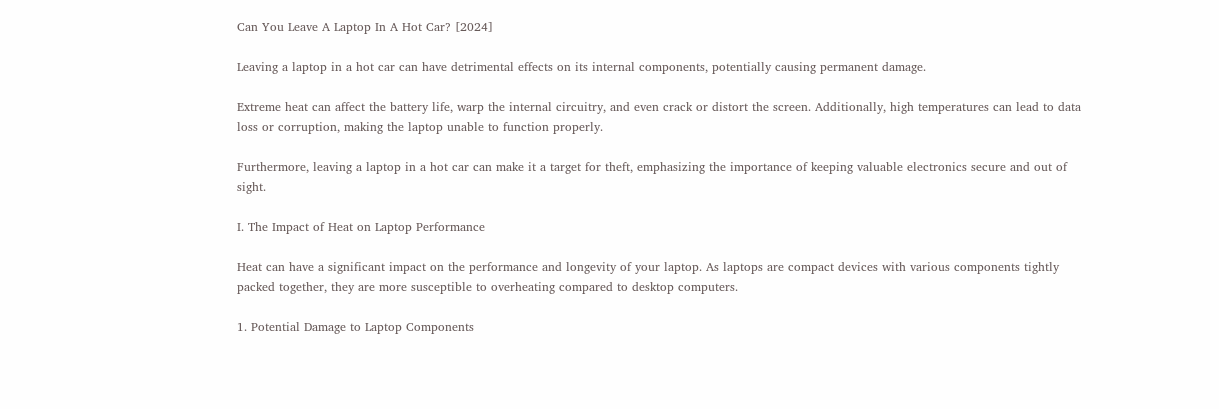Can You Leave A Laptop In A Hot Car? [2024]

Leaving a laptop in a hot car can have detrimental effects on its internal components, potentially causing permanent damage.

Extreme heat can affect the battery life, warp the internal circuitry, and even crack or distort the screen. Additionally, high temperatures can lead to data loss or corruption, making the laptop unable to function properly.

Furthermore, leaving a laptop in a hot car can make it a target for theft, emphasizing the importance of keeping valuable electronics secure and out of sight.

I. The Impact of Heat on Laptop Performance

Heat can have a significant impact on the performance and longevity of your laptop. As laptops are compact devices with various components tightly packed together, they are more susceptible to overheating compared to desktop computers.

1. Potential Damage to Laptop Components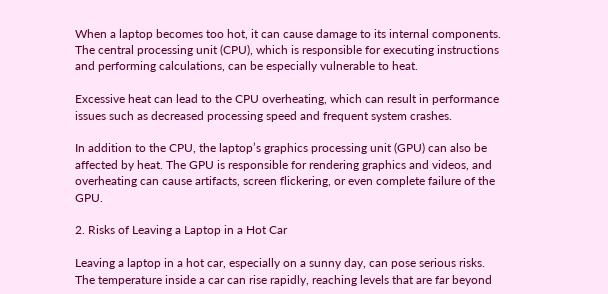When a laptop becomes too hot, it can cause damage to its internal components. The central processing unit (CPU), which is responsible for executing instructions and performing calculations, can be especially vulnerable to heat.

Excessive heat can lead to the CPU overheating, which can result in performance issues such as decreased processing speed and frequent system crashes.

In addition to the CPU, the laptop’s graphics processing unit (GPU) can also be affected by heat. The GPU is responsible for rendering graphics and videos, and overheating can cause artifacts, screen flickering, or even complete failure of the GPU.

2. Risks of Leaving a Laptop in a Hot Car

Leaving a laptop in a hot car, especially on a sunny day, can pose serious risks. The temperature inside a car can rise rapidly, reaching levels that are far beyond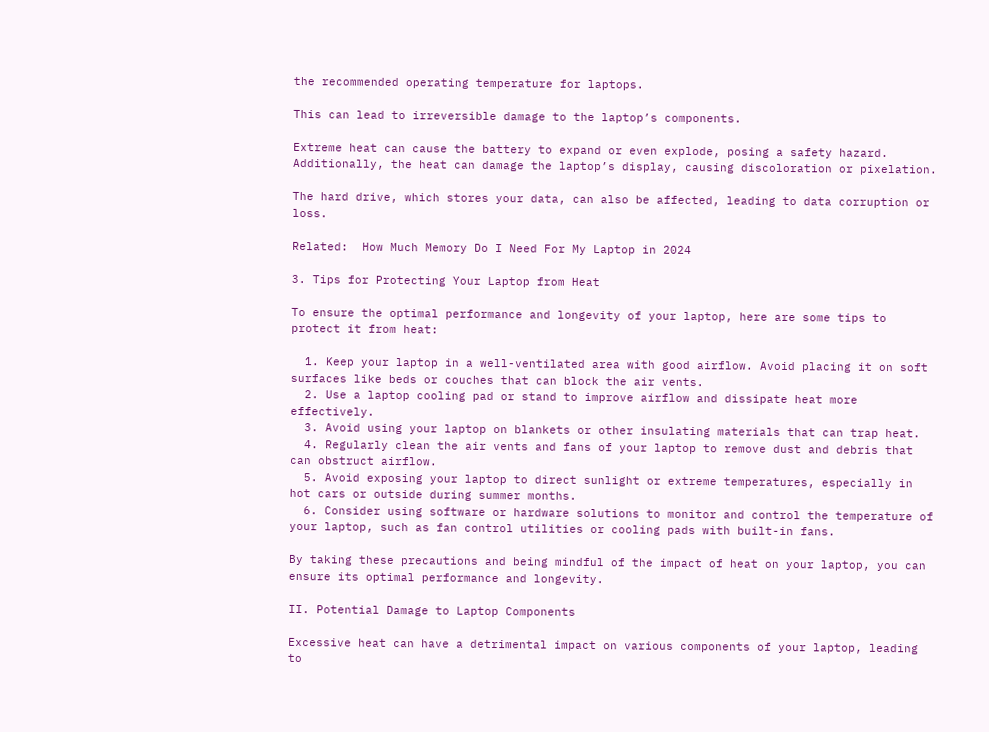the recommended operating temperature for laptops.

This can lead to irreversible damage to the laptop’s components.

Extreme heat can cause the battery to expand or even explode, posing a safety hazard. Additionally, the heat can damage the laptop’s display, causing discoloration or pixelation.

The hard drive, which stores your data, can also be affected, leading to data corruption or loss.

Related:  How Much Memory Do I Need For My Laptop in 2024

3. Tips for Protecting Your Laptop from Heat

To ensure the optimal performance and longevity of your laptop, here are some tips to protect it from heat:

  1. Keep your laptop in a well-ventilated area with good airflow. Avoid placing it on soft surfaces like beds or couches that can block the air vents.
  2. Use a laptop cooling pad or stand to improve airflow and dissipate heat more effectively.
  3. Avoid using your laptop on blankets or other insulating materials that can trap heat.
  4. Regularly clean the air vents and fans of your laptop to remove dust and debris that can obstruct airflow.
  5. Avoid exposing your laptop to direct sunlight or extreme temperatures, especially in hot cars or outside during summer months.
  6. Consider using software or hardware solutions to monitor and control the temperature of your laptop, such as fan control utilities or cooling pads with built-in fans.

By taking these precautions and being mindful of the impact of heat on your laptop, you can ensure its optimal performance and longevity.

II. Potential Damage to Laptop Components

Excessive heat can have a detrimental impact on various components of your laptop, leading to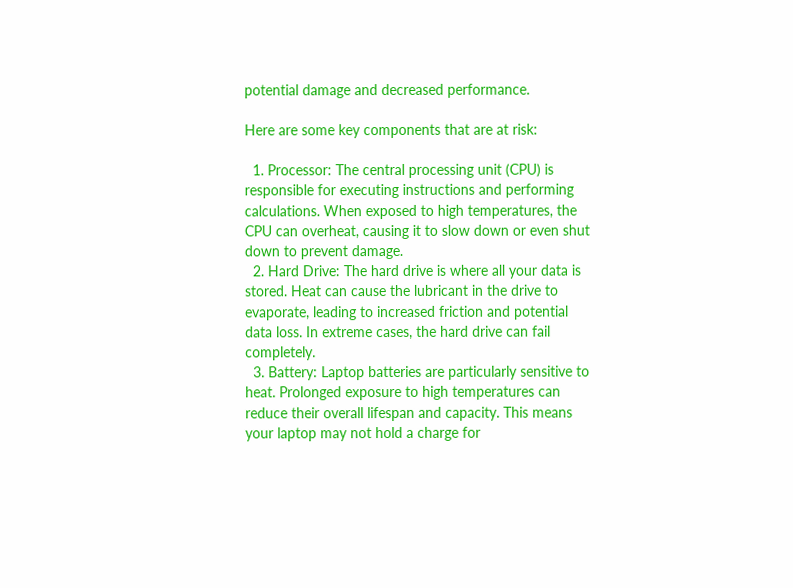potential damage and decreased performance.

Here are some key components that are at risk:

  1. Processor: The central processing unit (CPU) is responsible for executing instructions and performing calculations. When exposed to high temperatures, the CPU can overheat, causing it to slow down or even shut down to prevent damage.
  2. Hard Drive: The hard drive is where all your data is stored. Heat can cause the lubricant in the drive to evaporate, leading to increased friction and potential data loss. In extreme cases, the hard drive can fail completely.
  3. Battery: Laptop batteries are particularly sensitive to heat. Prolonged exposure to high temperatures can reduce their overall lifespan and capacity. This means your laptop may not hold a charge for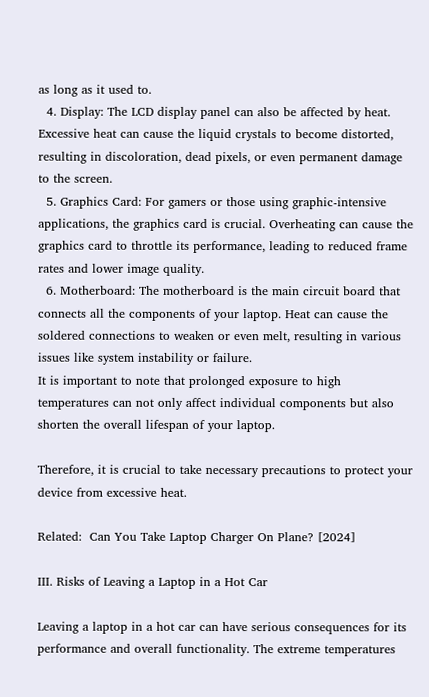as long as it used to.
  4. Display: The LCD display panel can also be affected by heat. Excessive heat can cause the liquid crystals to become distorted, resulting in discoloration, dead pixels, or even permanent damage to the screen.
  5. Graphics Card: For gamers or those using graphic-intensive applications, the graphics card is crucial. Overheating can cause the graphics card to throttle its performance, leading to reduced frame rates and lower image quality.
  6. Motherboard: The motherboard is the main circuit board that connects all the components of your laptop. Heat can cause the soldered connections to weaken or even melt, resulting in various issues like system instability or failure.
It is important to note that prolonged exposure to high temperatures can not only affect individual components but also shorten the overall lifespan of your laptop.

Therefore, it is crucial to take necessary precautions to protect your device from excessive heat.

Related:  Can You Take Laptop Charger On Plane? [2024]

III. Risks of Leaving a Laptop in a Hot Car

Leaving a laptop in a hot car can have serious consequences for its performance and overall functionality. The extreme temperatures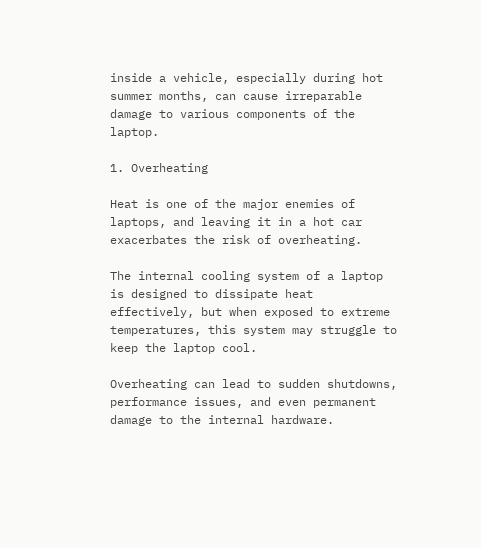inside a vehicle, especially during hot summer months, can cause irreparable damage to various components of the laptop.

1. Overheating

Heat is one of the major enemies of laptops, and leaving it in a hot car exacerbates the risk of overheating.

The internal cooling system of a laptop is designed to dissipate heat effectively, but when exposed to extreme temperatures, this system may struggle to keep the laptop cool.

Overheating can lead to sudden shutdowns, performance issues, and even permanent damage to the internal hardware.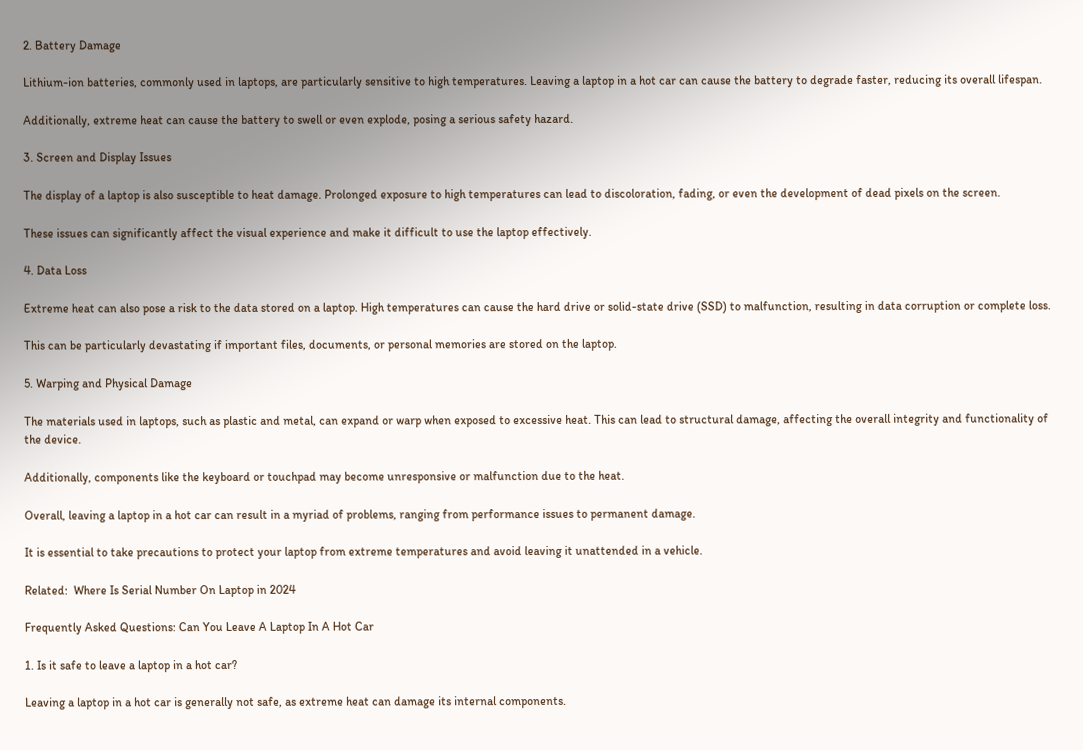2. Battery Damage

Lithium-ion batteries, commonly used in laptops, are particularly sensitive to high temperatures. Leaving a laptop in a hot car can cause the battery to degrade faster, reducing its overall lifespan.

Additionally, extreme heat can cause the battery to swell or even explode, posing a serious safety hazard.

3. Screen and Display Issues

The display of a laptop is also susceptible to heat damage. Prolonged exposure to high temperatures can lead to discoloration, fading, or even the development of dead pixels on the screen.

These issues can significantly affect the visual experience and make it difficult to use the laptop effectively.

4. Data Loss

Extreme heat can also pose a risk to the data stored on a laptop. High temperatures can cause the hard drive or solid-state drive (SSD) to malfunction, resulting in data corruption or complete loss.

This can be particularly devastating if important files, documents, or personal memories are stored on the laptop.

5. Warping and Physical Damage

The materials used in laptops, such as plastic and metal, can expand or warp when exposed to excessive heat. This can lead to structural damage, affecting the overall integrity and functionality of the device.

Additionally, components like the keyboard or touchpad may become unresponsive or malfunction due to the heat.

Overall, leaving a laptop in a hot car can result in a myriad of problems, ranging from performance issues to permanent damage.

It is essential to take precautions to protect your laptop from extreme temperatures and avoid leaving it unattended in a vehicle.

Related:  Where Is Serial Number On Laptop in 2024

Frequently Asked Questions: Can You Leave A Laptop In A Hot Car

1. Is it safe to leave a laptop in a hot car?

Leaving a laptop in a hot car is generally not safe, as extreme heat can damage its internal components.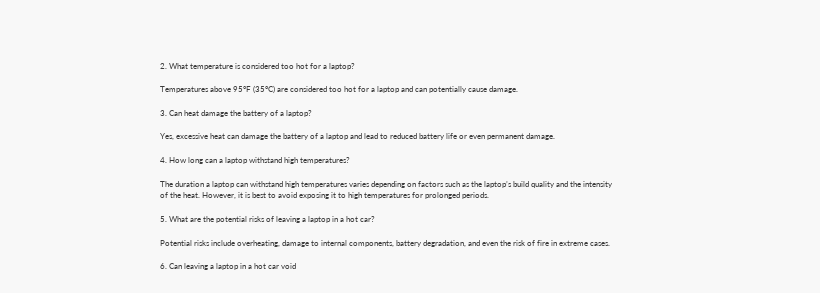2. What temperature is considered too hot for a laptop?

Temperatures above 95°F (35°C) are considered too hot for a laptop and can potentially cause damage.

3. Can heat damage the battery of a laptop?

Yes, excessive heat can damage the battery of a laptop and lead to reduced battery life or even permanent damage.

4. How long can a laptop withstand high temperatures?

The duration a laptop can withstand high temperatures varies depending on factors such as the laptop’s build quality and the intensity of the heat. However, it is best to avoid exposing it to high temperatures for prolonged periods.

5. What are the potential risks of leaving a laptop in a hot car?

Potential risks include overheating, damage to internal components, battery degradation, and even the risk of fire in extreme cases.

6. Can leaving a laptop in a hot car void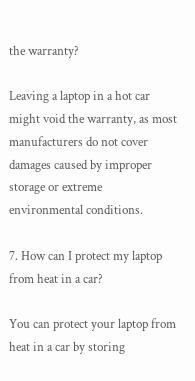the warranty?

Leaving a laptop in a hot car might void the warranty, as most manufacturers do not cover damages caused by improper storage or extreme environmental conditions.

7. How can I protect my laptop from heat in a car?

You can protect your laptop from heat in a car by storing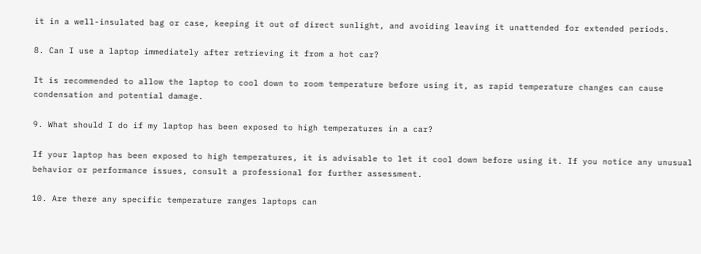it in a well-insulated bag or case, keeping it out of direct sunlight, and avoiding leaving it unattended for extended periods.

8. Can I use a laptop immediately after retrieving it from a hot car?

It is recommended to allow the laptop to cool down to room temperature before using it, as rapid temperature changes can cause condensation and potential damage.

9. What should I do if my laptop has been exposed to high temperatures in a car?

If your laptop has been exposed to high temperatures, it is advisable to let it cool down before using it. If you notice any unusual behavior or performance issues, consult a professional for further assessment.

10. Are there any specific temperature ranges laptops can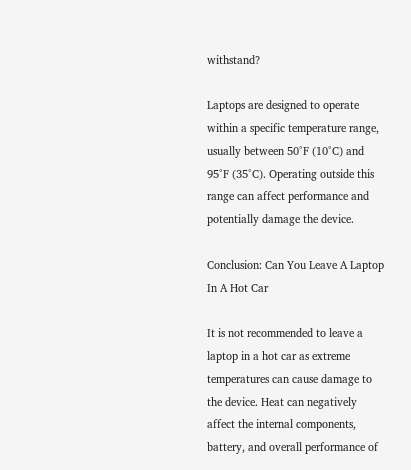withstand?

Laptops are designed to operate within a specific temperature range, usually between 50°F (10°C) and 95°F (35°C). Operating outside this range can affect performance and potentially damage the device.

Conclusion: Can You Leave A Laptop In A Hot Car

It is not recommended to leave a laptop in a hot car as extreme temperatures can cause damage to the device. Heat can negatively affect the internal components, battery, and overall performance of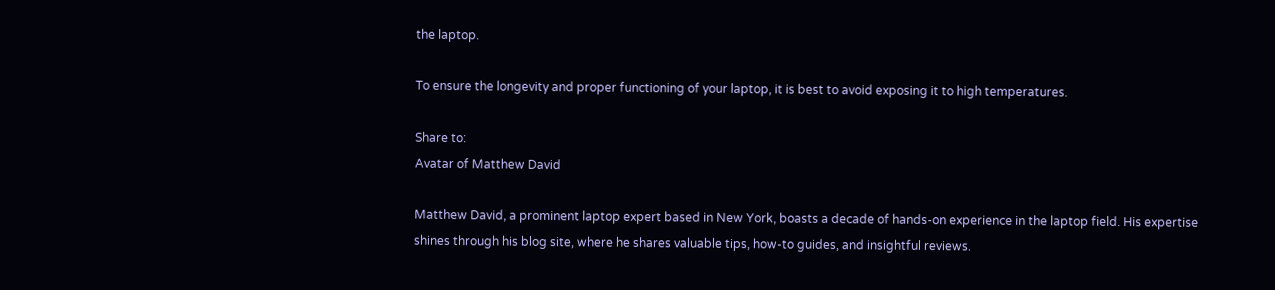the laptop.

To ensure the longevity and proper functioning of your laptop, it is best to avoid exposing it to high temperatures.

Share to:
Avatar of Matthew David

Matthew David, a prominent laptop expert based in New York, boasts a decade of hands-on experience in the laptop field. His expertise shines through his blog site, where he shares valuable tips, how-to guides, and insightful reviews.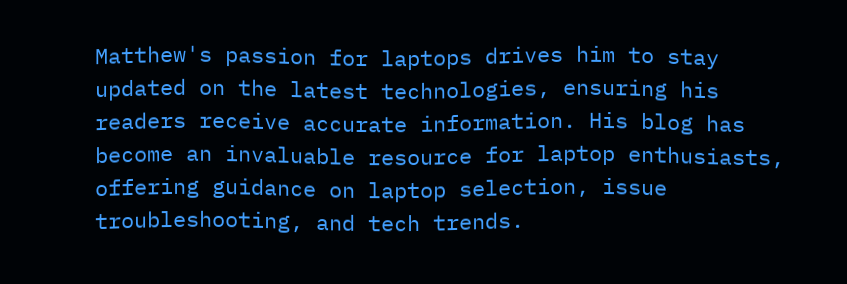Matthew's passion for laptops drives him to stay updated on the latest technologies, ensuring his readers receive accurate information. His blog has become an invaluable resource for laptop enthusiasts, offering guidance on laptop selection, issue troubleshooting, and tech trends.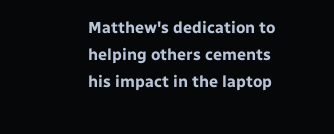Matthew's dedication to helping others cements his impact in the laptop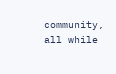community, all while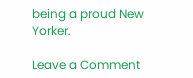being a proud New Yorker.

Leave a Comment